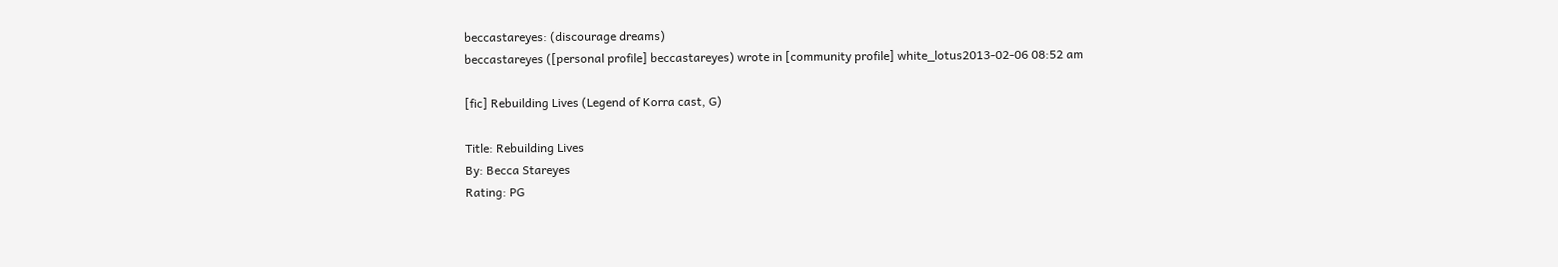beccastareyes: (discourage dreams)
beccastareyes ([personal profile] beccastareyes) wrote in [community profile] white_lotus2013-02-06 08:52 am

[fic] Rebuilding Lives (Legend of Korra cast, G)

Title: Rebuilding Lives
By: Becca Stareyes
Rating: PG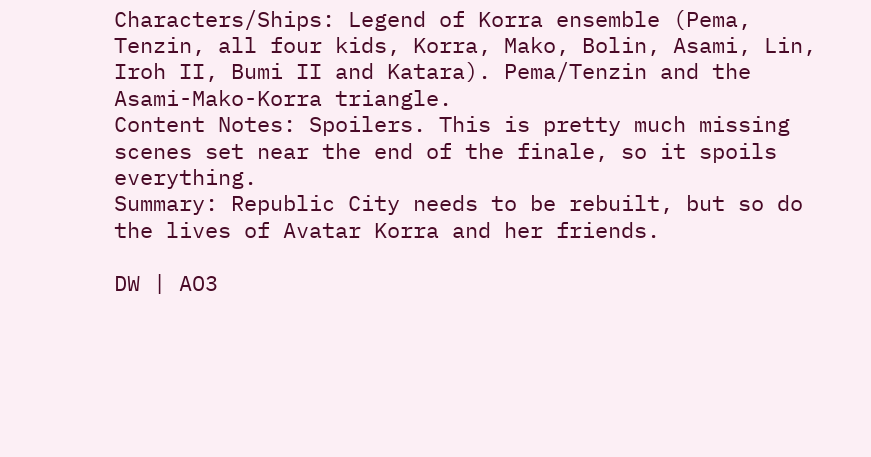Characters/Ships: Legend of Korra ensemble (Pema, Tenzin, all four kids, Korra, Mako, Bolin, Asami, Lin, Iroh II, Bumi II and Katara). Pema/Tenzin and the Asami-Mako-Korra triangle.
Content Notes: Spoilers. This is pretty much missing scenes set near the end of the finale, so it spoils everything.
Summary: Republic City needs to be rebuilt, but so do the lives of Avatar Korra and her friends.

DW | AO3